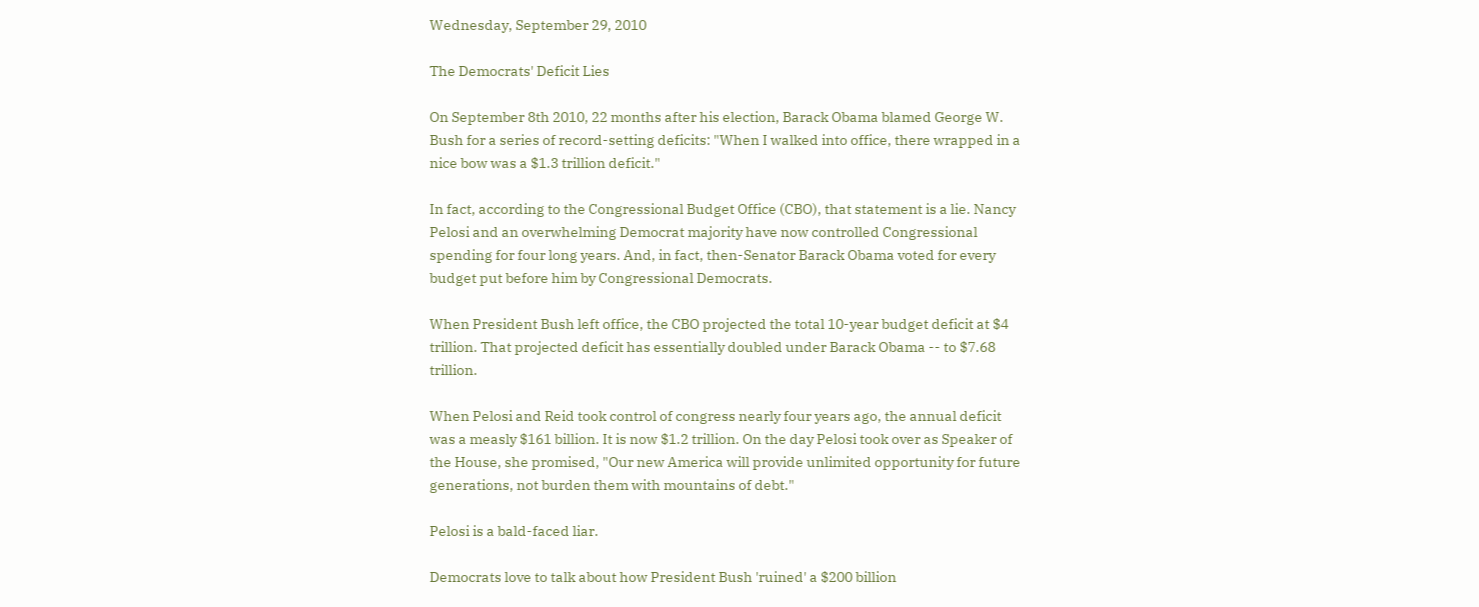Wednesday, September 29, 2010

The Democrats' Deficit Lies

On September 8th 2010, 22 months after his election, Barack Obama blamed George W. Bush for a series of record-setting deficits: "When I walked into office, there wrapped in a nice bow was a $1.3 trillion deficit."

In fact, according to the Congressional Budget Office (CBO), that statement is a lie. Nancy Pelosi and an overwhelming Democrat majority have now controlled Congressional spending for four long years. And, in fact, then-Senator Barack Obama voted for every budget put before him by Congressional Democrats.

When President Bush left office, the CBO projected the total 10-year budget deficit at $4 trillion. That projected deficit has essentially doubled under Barack Obama -- to $7.68 trillion.

When Pelosi and Reid took control of congress nearly four years ago, the annual deficit was a measly $161 billion. It is now $1.2 trillion. On the day Pelosi took over as Speaker of the House, she promised, "Our new America will provide unlimited opportunity for future generations, not burden them with mountains of debt."

Pelosi is a bald-faced liar.

Democrats love to talk about how President Bush 'ruined' a $200 billion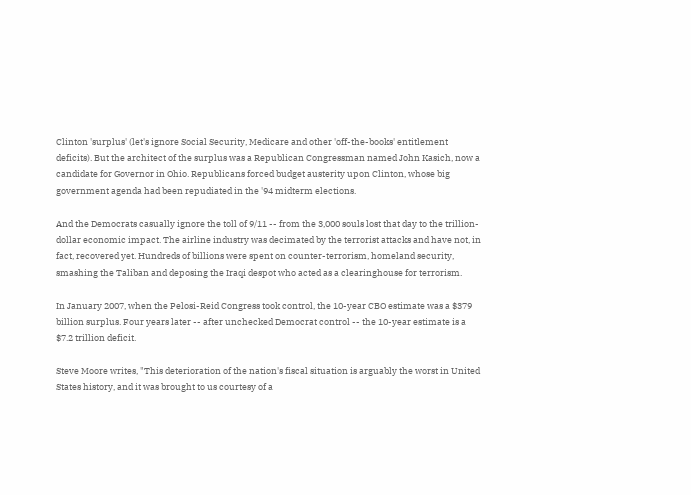Clinton 'surplus' (let's ignore Social Security, Medicare and other 'off-the-books' entitlement deficits). But the architect of the surplus was a Republican Congressman named John Kasich, now a candidate for Governor in Ohio. Republicans forced budget austerity upon Clinton, whose big government agenda had been repudiated in the '94 midterm elections.

And the Democrats casually ignore the toll of 9/11 -- from the 3,000 souls lost that day to the trillion-dollar economic impact. The airline industry was decimated by the terrorist attacks and have not, in fact, recovered yet. Hundreds of billions were spent on counter-terrorism, homeland security, smashing the Taliban and deposing the Iraqi despot who acted as a clearinghouse for terrorism.

In January 2007, when the Pelosi-Reid Congress took control, the 10-year CBO estimate was a $379 billion surplus. Four years later -- after unchecked Democrat control -- the 10-year estimate is a $7.2 trillion deficit.

Steve Moore writes, "This deterioration of the nation's fiscal situation is arguably the worst in United States history, and it was brought to us courtesy of a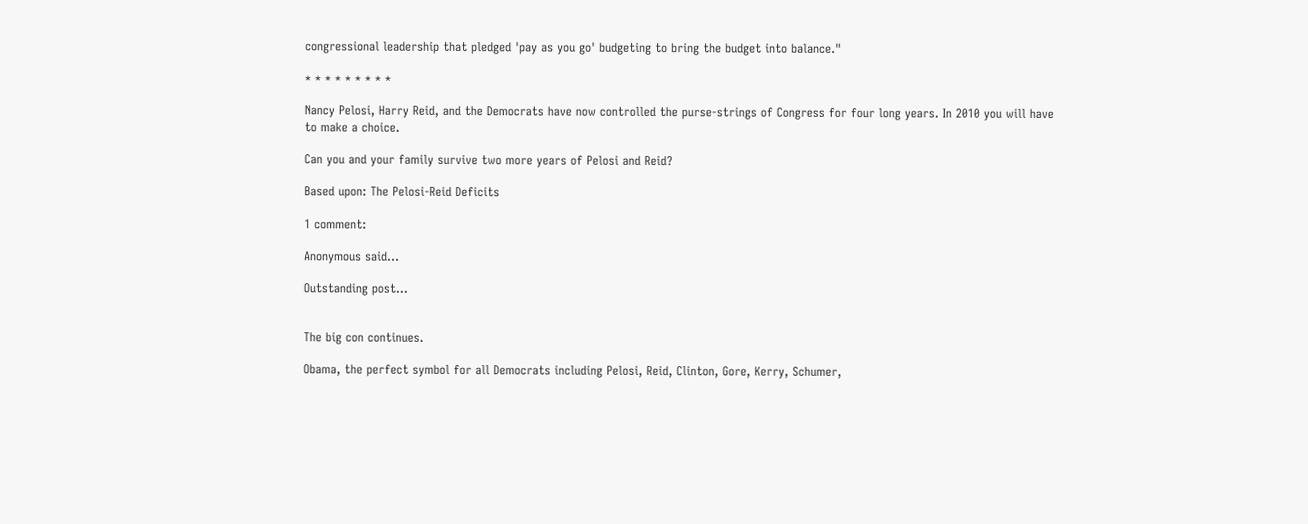congressional leadership that pledged 'pay as you go' budgeting to bring the budget into balance."

* * * * * * * * *

Nancy Pelosi, Harry Reid, and the Democrats have now controlled the purse-strings of Congress for four long years. In 2010 you will have to make a choice.

Can you and your family survive two more years of Pelosi and Reid?

Based upon: The Pelosi-Reid Deficits

1 comment:

Anonymous said...

Outstanding post...


The big con continues.

Obama, the perfect symbol for all Democrats including Pelosi, Reid, Clinton, Gore, Kerry, Schumer,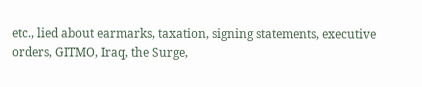etc., lied about earmarks, taxation, signing statements, executive orders, GITMO, Iraq, the Surge,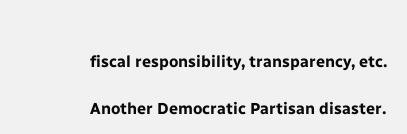fiscal responsibility, transparency, etc.

Another Democratic Partisan disaster.